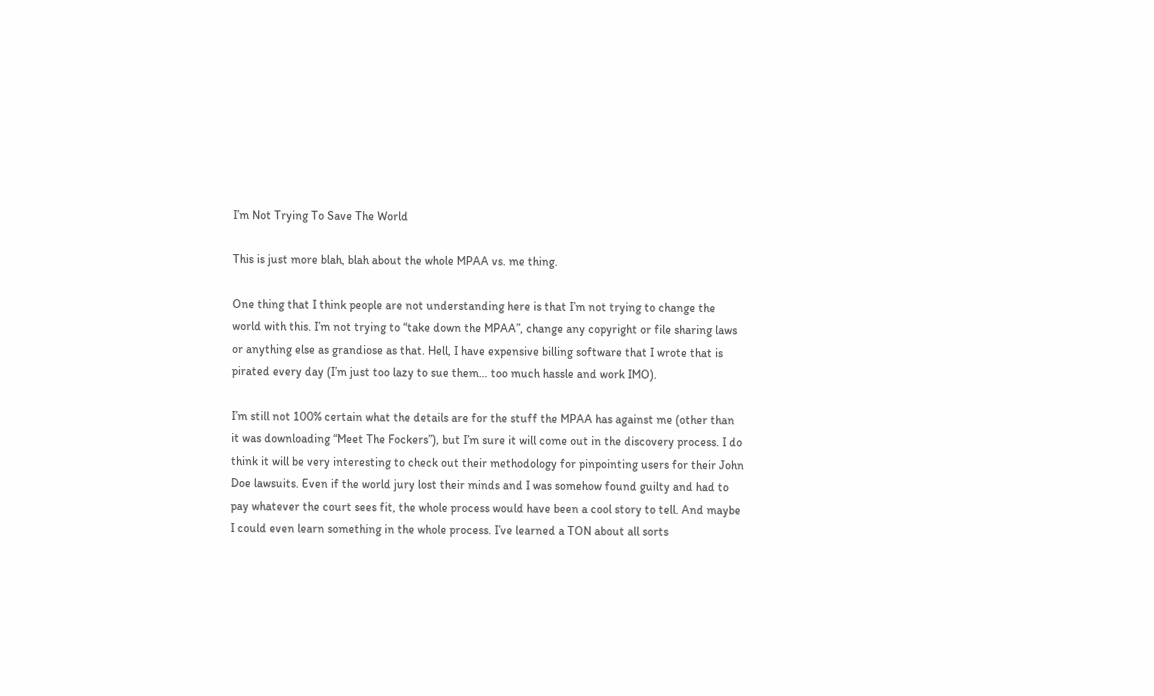I’m Not Trying To Save The World

This is just more blah, blah about the whole MPAA vs. me thing.

One thing that I think people are not understanding here is that I’m not trying to change the world with this. I’m not trying to “take down the MPAA”, change any copyright or file sharing laws or anything else as grandiose as that. Hell, I have expensive billing software that I wrote that is pirated every day (I’m just too lazy to sue them… too much hassle and work IMO).

I’m still not 100% certain what the details are for the stuff the MPAA has against me (other than it was downloading “Meet The Fockers”), but I’m sure it will come out in the discovery process. I do think it will be very interesting to check out their methodology for pinpointing users for their John Doe lawsuits. Even if the world jury lost their minds and I was somehow found guilty and had to pay whatever the court sees fit, the whole process would have been a cool story to tell. And maybe I could even learn something in the whole process. I’ve learned a TON about all sorts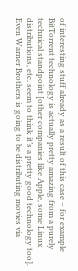of interesting stuff already as a result of this case – for example BitTorrent technology is actually pretty amazing from a purely technical standpoint [other companies like Apple, some Linux distributions, etc. seem to think it’s a pretty good technology too]. Even Warner Brothers is going to be distributing movies via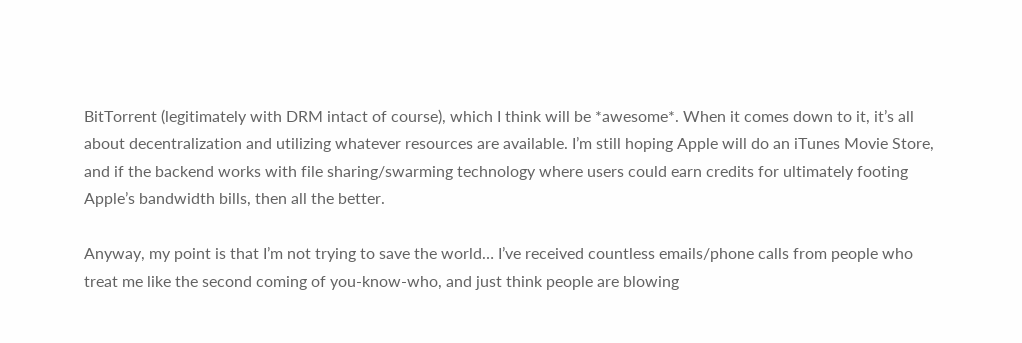BitTorrent (legitimately with DRM intact of course), which I think will be *awesome*. When it comes down to it, it’s all about decentralization and utilizing whatever resources are available. I’m still hoping Apple will do an iTunes Movie Store, and if the backend works with file sharing/swarming technology where users could earn credits for ultimately footing Apple’s bandwidth bills, then all the better.

Anyway, my point is that I’m not trying to save the world… I’ve received countless emails/phone calls from people who treat me like the second coming of you-know-who, and just think people are blowing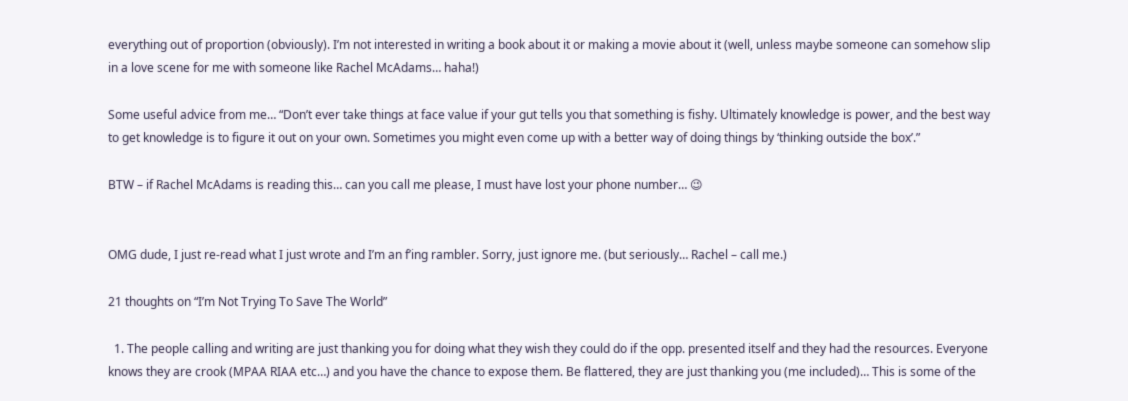everything out of proportion (obviously). I’m not interested in writing a book about it or making a movie about it (well, unless maybe someone can somehow slip in a love scene for me with someone like Rachel McAdams… haha!)

Some useful advice from me… “Don’t ever take things at face value if your gut tells you that something is fishy. Ultimately knowledge is power, and the best way to get knowledge is to figure it out on your own. Sometimes you might even come up with a better way of doing things by ‘thinking outside the box’.”

BTW – if Rachel McAdams is reading this… can you call me please, I must have lost your phone number… 😉


OMG dude, I just re-read what I just wrote and I’m an f’ing rambler. Sorry, just ignore me. (but seriously… Rachel – call me.)

21 thoughts on “I’m Not Trying To Save The World”

  1. The people calling and writing are just thanking you for doing what they wish they could do if the opp. presented itself and they had the resources. Everyone knows they are crook (MPAA RIAA etc…) and you have the chance to expose them. Be flattered, they are just thanking you (me included)… This is some of the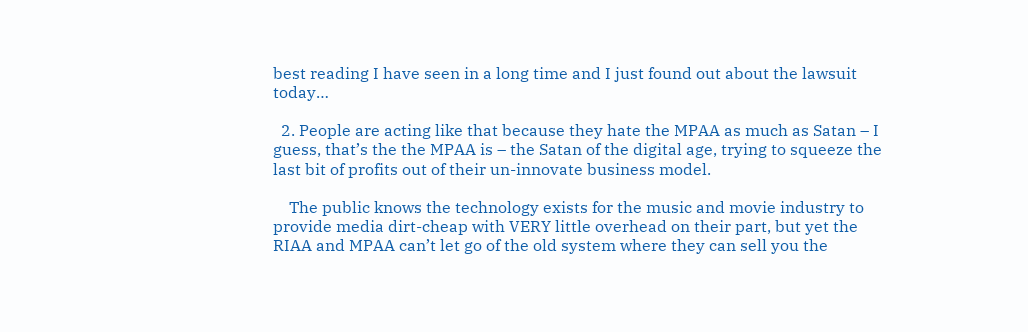best reading I have seen in a long time and I just found out about the lawsuit today…

  2. People are acting like that because they hate the MPAA as much as Satan – I guess, that’s the the MPAA is – the Satan of the digital age, trying to squeeze the last bit of profits out of their un-innovate business model.

    The public knows the technology exists for the music and movie industry to provide media dirt-cheap with VERY little overhead on their part, but yet the RIAA and MPAA can’t let go of the old system where they can sell you the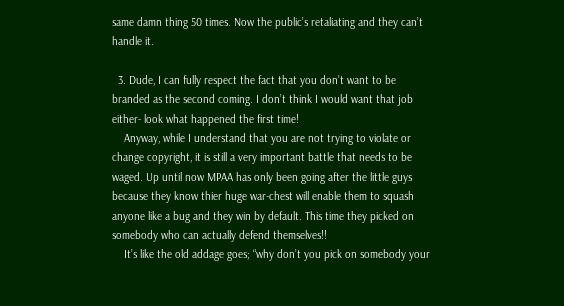same damn thing 50 times. Now the public’s retaliating and they can’t handle it.

  3. Dude, I can fully respect the fact that you don’t want to be branded as the second coming. I don’t think I would want that job either- look what happened the first time!
    Anyway, while I understand that you are not trying to violate or change copyright, it is still a very important battle that needs to be waged. Up until now MPAA has only been going after the little guys because they know thier huge war-chest will enable them to squash anyone like a bug and they win by default. This time they picked on somebody who can actually defend themselves!!
    It’s like the old addage goes; “why don’t you pick on somebody your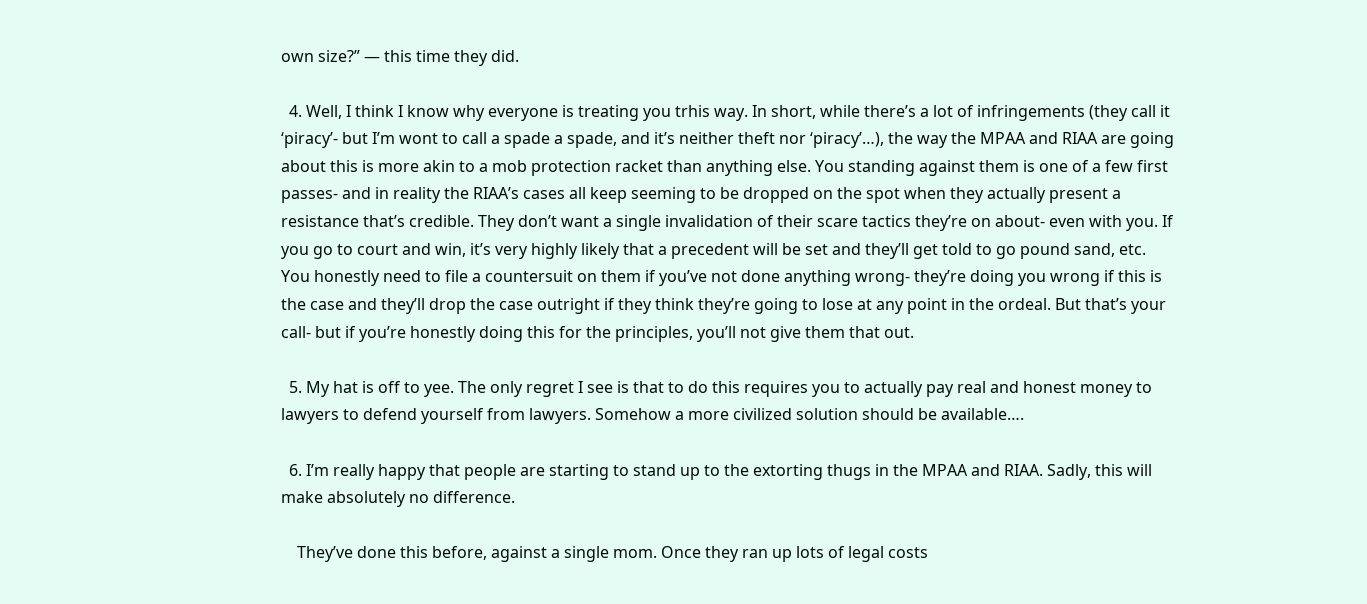own size?” — this time they did.

  4. Well, I think I know why everyone is treating you trhis way. In short, while there’s a lot of infringements (they call it ‘piracy’- but I’m wont to call a spade a spade, and it’s neither theft nor ‘piracy’…), the way the MPAA and RIAA are going about this is more akin to a mob protection racket than anything else. You standing against them is one of a few first passes- and in reality the RIAA’s cases all keep seeming to be dropped on the spot when they actually present a resistance that’s credible. They don’t want a single invalidation of their scare tactics they’re on about- even with you. If you go to court and win, it’s very highly likely that a precedent will be set and they’ll get told to go pound sand, etc. You honestly need to file a countersuit on them if you’ve not done anything wrong- they’re doing you wrong if this is the case and they’ll drop the case outright if they think they’re going to lose at any point in the ordeal. But that’s your call- but if you’re honestly doing this for the principles, you’ll not give them that out.

  5. My hat is off to yee. The only regret I see is that to do this requires you to actually pay real and honest money to lawyers to defend yourself from lawyers. Somehow a more civilized solution should be available….

  6. I’m really happy that people are starting to stand up to the extorting thugs in the MPAA and RIAA. Sadly, this will make absolutely no difference.

    They’ve done this before, against a single mom. Once they ran up lots of legal costs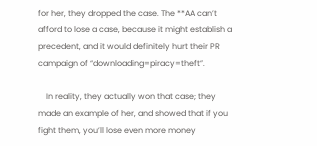for her, they dropped the case. The **AA can’t afford to lose a case, because it might establish a precedent, and it would definitely hurt their PR campaign of “downloading=piracy=theft”.

    In reality, they actually won that case; they made an example of her, and showed that if you fight them, you’ll lose even more money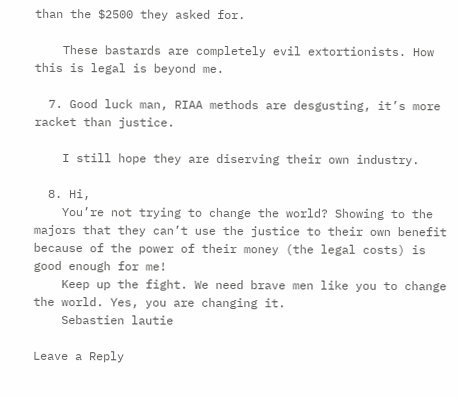than the $2500 they asked for.

    These bastards are completely evil extortionists. How this is legal is beyond me.

  7. Good luck man, RIAA methods are desgusting, it’s more racket than justice.

    I still hope they are diserving their own industry.

  8. Hi,
    You’re not trying to change the world? Showing to the majors that they can’t use the justice to their own benefit because of the power of their money (the legal costs) is good enough for me!
    Keep up the fight. We need brave men like you to change the world. Yes, you are changing it.
    Sebastien lautie

Leave a Reply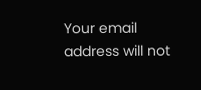Your email address will not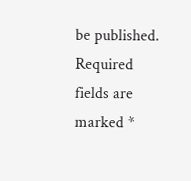be published. Required fields are marked *